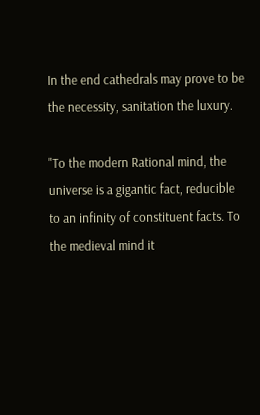In the end cathedrals may prove to be the necessity, sanitation the luxury.

"To the modern Rational mind, the universe is a gigantic fact, reducible to an infinity of constituent facts. To the medieval mind it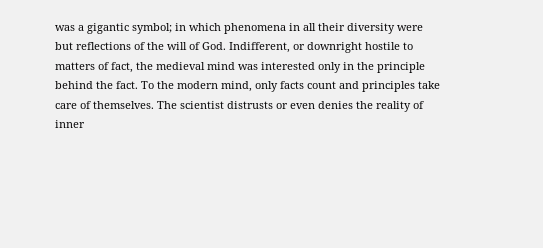was a gigantic symbol; in which phenomena in all their diversity were but reflections of the will of God. Indifferent, or downright hostile to matters of fact, the medieval mind was interested only in the principle behind the fact. To the modern mind, only facts count and principles take care of themselves. The scientist distrusts or even denies the reality of inner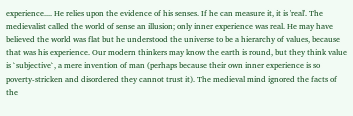experience.... He relies upon the evidence of his senses. If he can measure it, it is 'real'. The medievalist called the world of sense an illusion; only inner experience was real. He may have believed the world was flat but he understood the universe to be a hierarchy of values, because that was his experience. Our modern thinkers may know the earth is round, but they think value is `subjective`, a mere invention of man (perhaps because their own inner experience is so poverty-stricken and disordered they cannot trust it). The medieval mind ignored the facts of the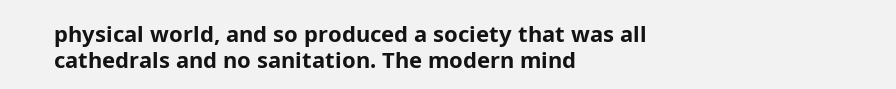physical world, and so produced a society that was all cathedrals and no sanitation. The modern mind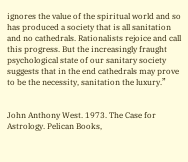ignores the value of the spiritual world and so has produced a society that is all sanitation and no cathedrals. Rationalists rejoice and call this progress. But the increasingly fraught psychological state of our sanitary society suggests that in the end cathedrals may prove to be the necessity, sanitation the luxury.”


John Anthony West. 1973. The Case for Astrology. Pelican Books,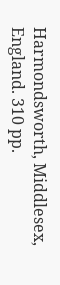Harmondsworth, Middlesex, England. 310 pp.